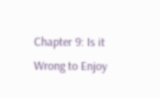Chapter 9: Is it Wrong to Enjoy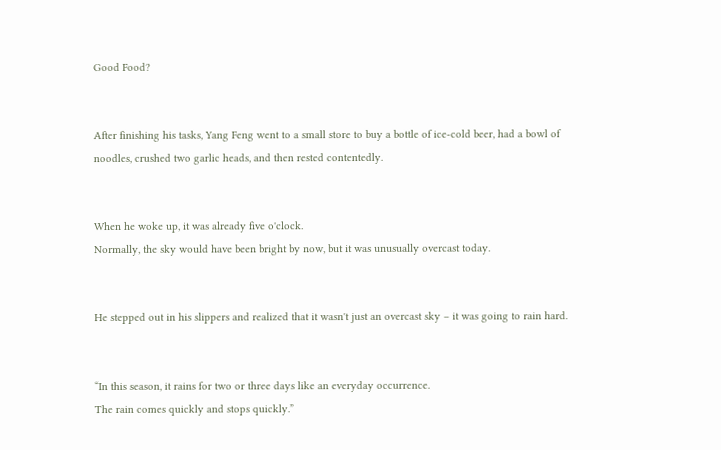Good Food?


After finishing his tasks, Yang Feng went to a small store to buy a bottle of ice-cold beer, had a bowl of noodles, crushed two garlic heads, and then rested contentedly.


When he woke up, it was already five o'clock.
Normally, the sky would have been bright by now, but it was unusually overcast today.


He stepped out in his slippers and realized that it wasn't just an overcast sky – it was going to rain hard.


“In this season, it rains for two or three days like an everyday occurrence.
The rain comes quickly and stops quickly.”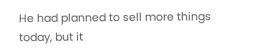He had planned to sell more things today, but it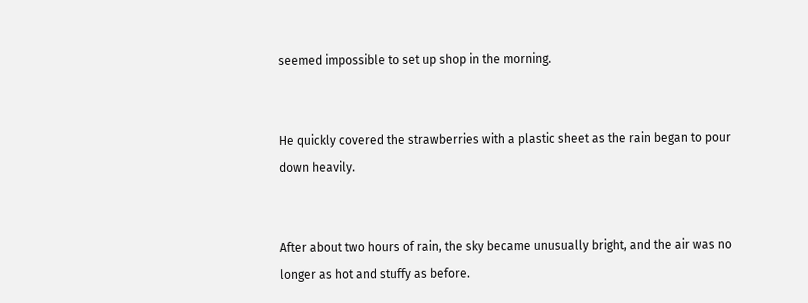seemed impossible to set up shop in the morning.


He quickly covered the strawberries with a plastic sheet as the rain began to pour down heavily.


After about two hours of rain, the sky became unusually bright, and the air was no longer as hot and stuffy as before.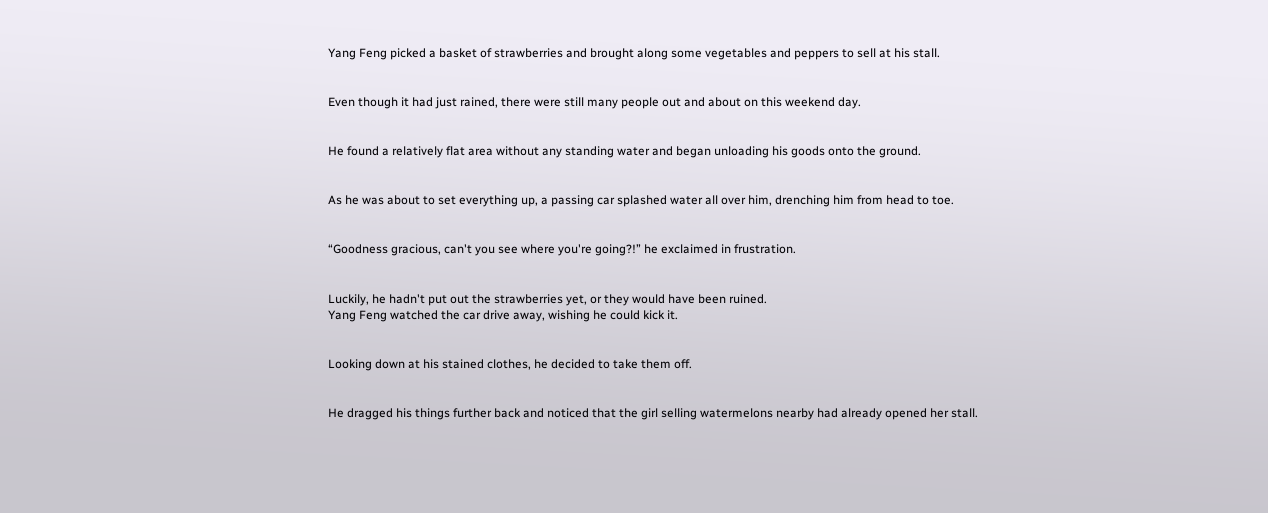Yang Feng picked a basket of strawberries and brought along some vegetables and peppers to sell at his stall.


Even though it had just rained, there were still many people out and about on this weekend day.


He found a relatively flat area without any standing water and began unloading his goods onto the ground.


As he was about to set everything up, a passing car splashed water all over him, drenching him from head to toe.


“Goodness gracious, can't you see where you're going?!” he exclaimed in frustration.


Luckily, he hadn't put out the strawberries yet, or they would have been ruined.
Yang Feng watched the car drive away, wishing he could kick it.


Looking down at his stained clothes, he decided to take them off.


He dragged his things further back and noticed that the girl selling watermelons nearby had already opened her stall.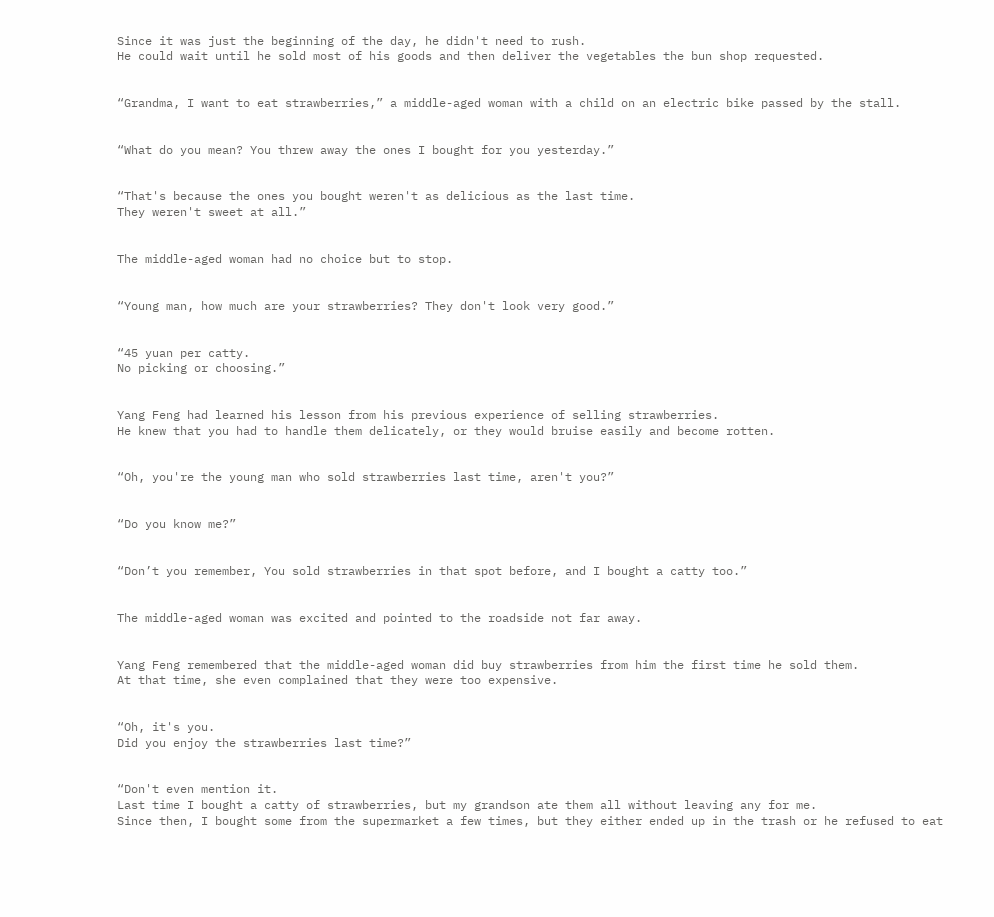Since it was just the beginning of the day, he didn't need to rush.
He could wait until he sold most of his goods and then deliver the vegetables the bun shop requested.


“Grandma, I want to eat strawberries,” a middle-aged woman with a child on an electric bike passed by the stall.


“What do you mean? You threw away the ones I bought for you yesterday.”


“That's because the ones you bought weren't as delicious as the last time.
They weren't sweet at all.”


The middle-aged woman had no choice but to stop.


“Young man, how much are your strawberries? They don't look very good.”


“45 yuan per catty.
No picking or choosing.”


Yang Feng had learned his lesson from his previous experience of selling strawberries.
He knew that you had to handle them delicately, or they would bruise easily and become rotten.


“Oh, you're the young man who sold strawberries last time, aren't you?”


“Do you know me?”


“Don’t you remember, You sold strawberries in that spot before, and I bought a catty too.”


The middle-aged woman was excited and pointed to the roadside not far away.


Yang Feng remembered that the middle-aged woman did buy strawberries from him the first time he sold them.
At that time, she even complained that they were too expensive.


“Oh, it's you.
Did you enjoy the strawberries last time?”


“Don't even mention it.
Last time I bought a catty of strawberries, but my grandson ate them all without leaving any for me.
Since then, I bought some from the supermarket a few times, but they either ended up in the trash or he refused to eat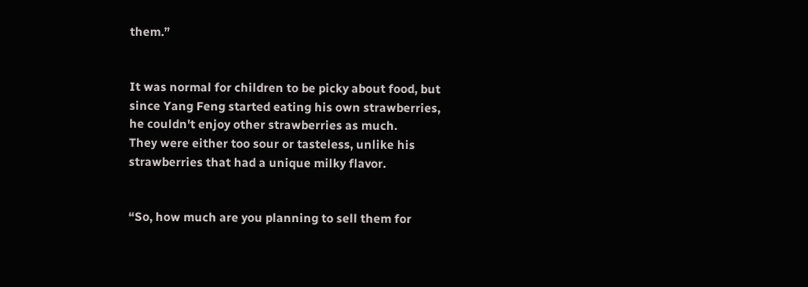them.”


It was normal for children to be picky about food, but since Yang Feng started eating his own strawberries, he couldn't enjoy other strawberries as much.
They were either too sour or tasteless, unlike his strawberries that had a unique milky flavor.


“So, how much are you planning to sell them for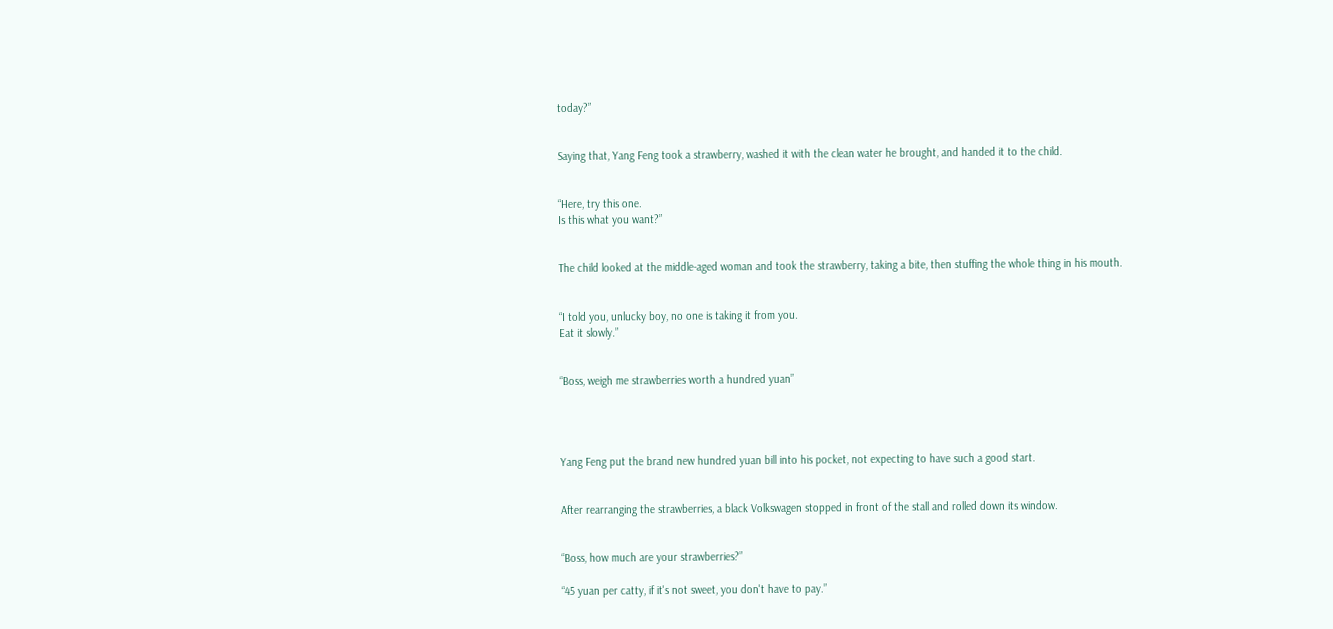today?”


Saying that, Yang Feng took a strawberry, washed it with the clean water he brought, and handed it to the child.


“Here, try this one.
Is this what you want?”


The child looked at the middle-aged woman and took the strawberry, taking a bite, then stuffing the whole thing in his mouth.


“I told you, unlucky boy, no one is taking it from you.
Eat it slowly.”


“Boss, weigh me strawberries worth a hundred yuan”




Yang Feng put the brand new hundred yuan bill into his pocket, not expecting to have such a good start.


After rearranging the strawberries, a black Volkswagen stopped in front of the stall and rolled down its window.


“Boss, how much are your strawberries?”

“45 yuan per catty, if it's not sweet, you don't have to pay.”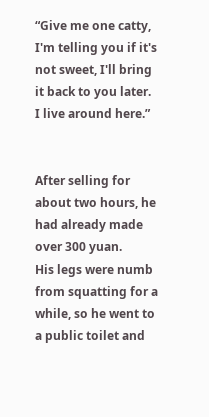“Give me one catty, I'm telling you if it's not sweet, I'll bring it back to you later.
I live around here.”


After selling for about two hours, he had already made over 300 yuan.
His legs were numb from squatting for a while, so he went to a public toilet and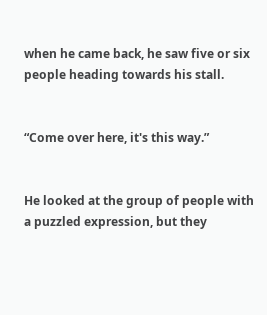when he came back, he saw five or six people heading towards his stall.


“Come over here, it's this way.”


He looked at the group of people with a puzzled expression, but they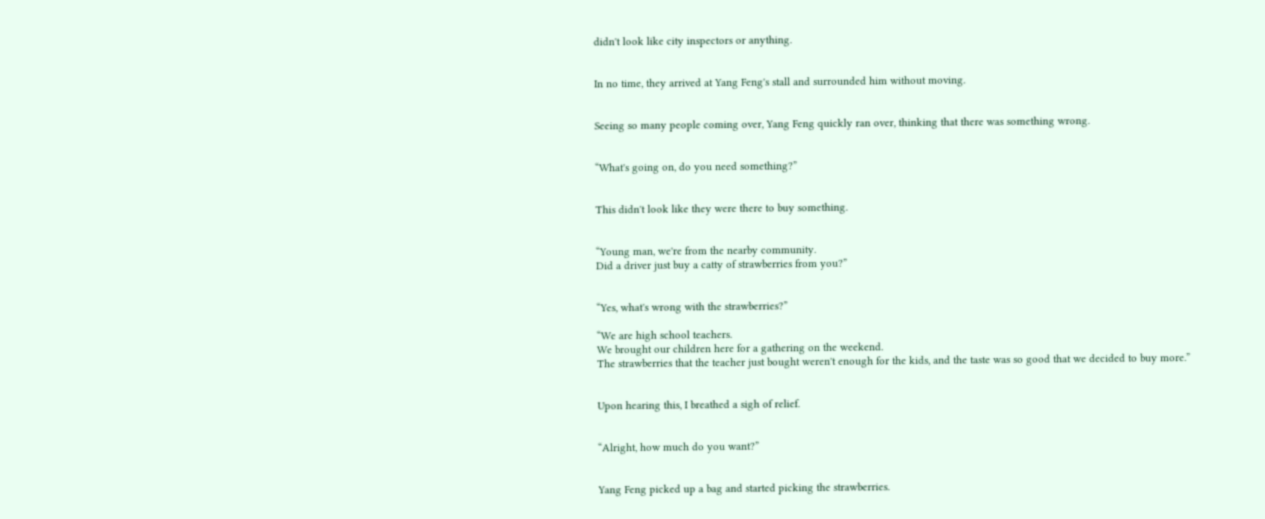didn't look like city inspectors or anything.


In no time, they arrived at Yang Feng's stall and surrounded him without moving.


Seeing so many people coming over, Yang Feng quickly ran over, thinking that there was something wrong.


“What's going on, do you need something?”


This didn't look like they were there to buy something.


“Young man, we're from the nearby community.
Did a driver just buy a catty of strawberries from you?”


“Yes, what's wrong with the strawberries?”

“We are high school teachers.
We brought our children here for a gathering on the weekend.
The strawberries that the teacher just bought weren't enough for the kids, and the taste was so good that we decided to buy more.”


Upon hearing this, I breathed a sigh of relief.


“Alright, how much do you want?”


Yang Feng picked up a bag and started picking the strawberries.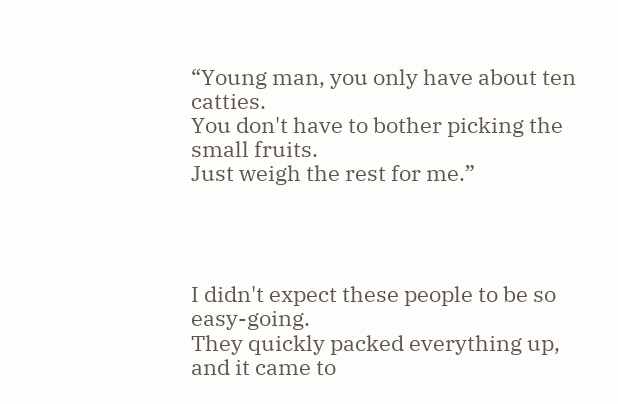“Young man, you only have about ten catties.
You don't have to bother picking the small fruits.
Just weigh the rest for me.”




I didn't expect these people to be so easy-going.
They quickly packed everything up, and it came to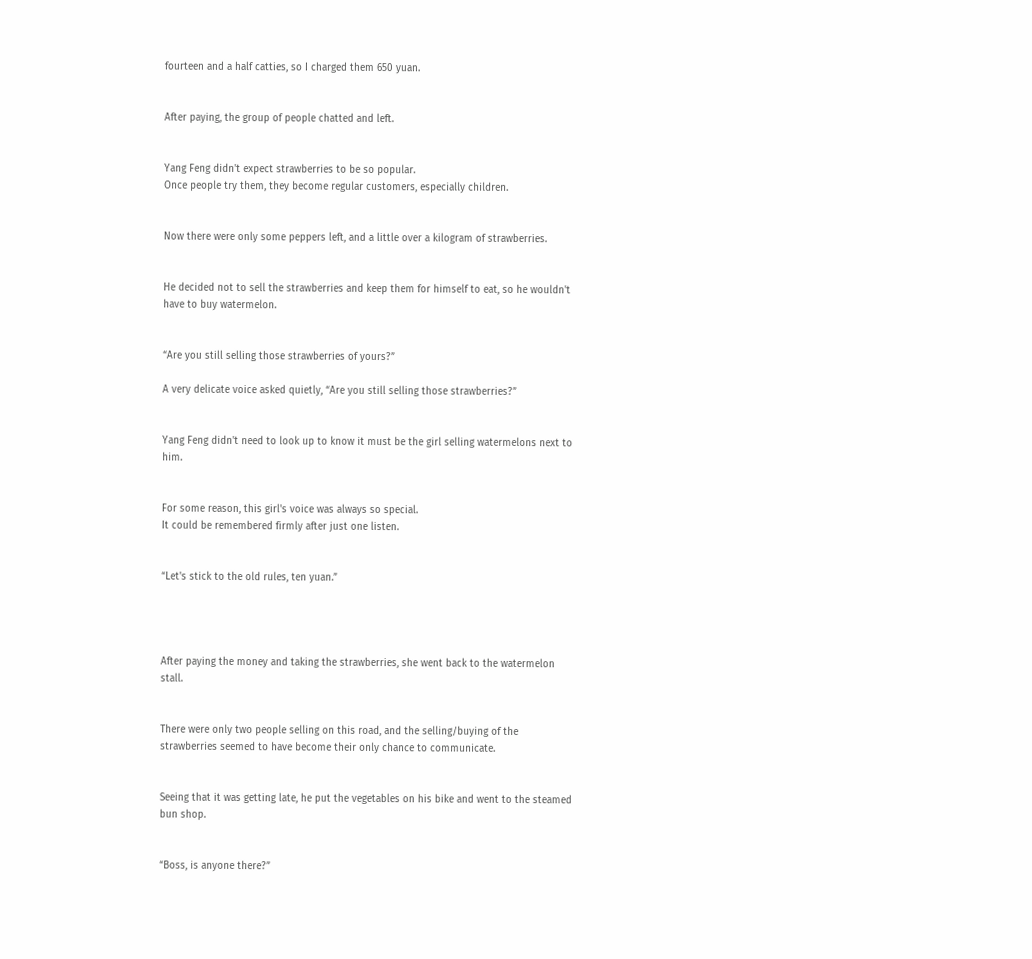fourteen and a half catties, so I charged them 650 yuan.


After paying, the group of people chatted and left.


Yang Feng didn't expect strawberries to be so popular.
Once people try them, they become regular customers, especially children.


Now there were only some peppers left, and a little over a kilogram of strawberries.


He decided not to sell the strawberries and keep them for himself to eat, so he wouldn't have to buy watermelon.


“Are you still selling those strawberries of yours?”

A very delicate voice asked quietly, “Are you still selling those strawberries?”


Yang Feng didn't need to look up to know it must be the girl selling watermelons next to him.


For some reason, this girl's voice was always so special.
It could be remembered firmly after just one listen.


“Let's stick to the old rules, ten yuan.”




After paying the money and taking the strawberries, she went back to the watermelon stall.


There were only two people selling on this road, and the selling/buying of the  strawberries seemed to have become their only chance to communicate.


Seeing that it was getting late, he put the vegetables on his bike and went to the steamed bun shop.


“Boss, is anyone there?”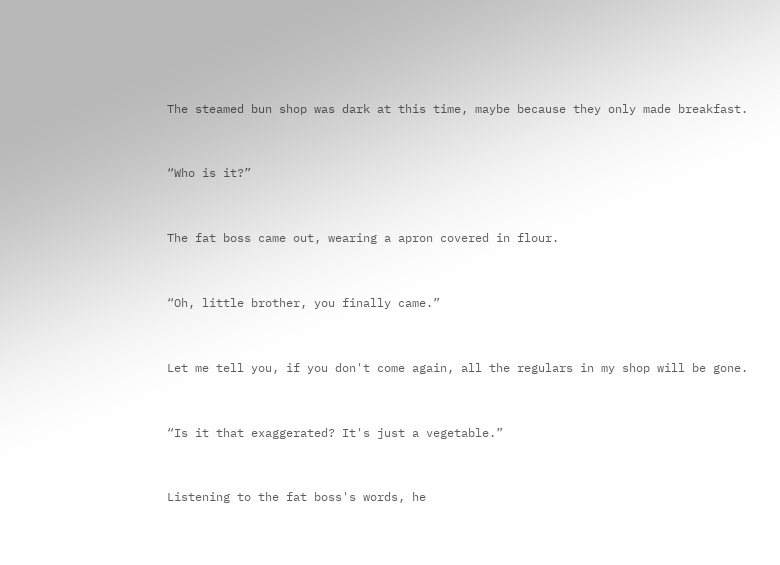The steamed bun shop was dark at this time, maybe because they only made breakfast.


“Who is it?”


The fat boss came out, wearing a apron covered in flour.


“Oh, little brother, you finally came.”


Let me tell you, if you don't come again, all the regulars in my shop will be gone.


“Is it that exaggerated? It's just a vegetable.”


Listening to the fat boss's words, he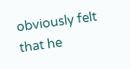obviously felt that he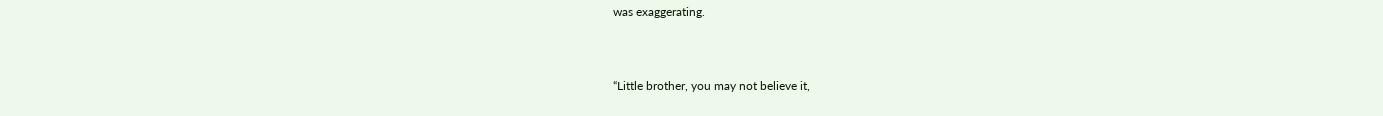was exaggerating.


“Little brother, you may not believe it,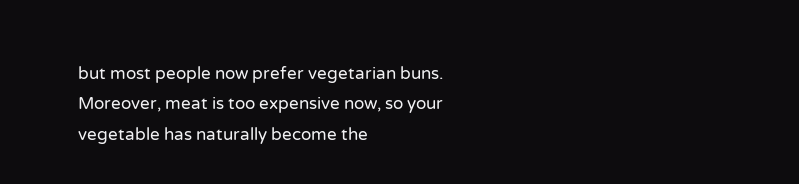but most people now prefer vegetarian buns.
Moreover, meat is too expensive now, so your vegetable has naturally become the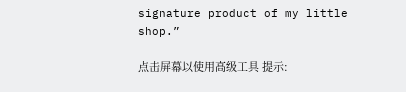signature product of my little shop.”

点击屏幕以使用高级工具 提示: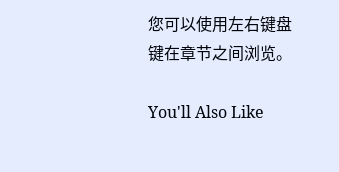您可以使用左右键盘键在章节之间浏览。

You'll Also Like